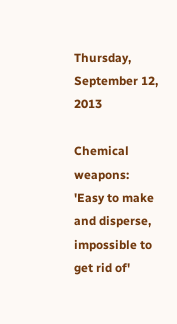Thursday, September 12, 2013

Chemical weapons: 'Easy to make and disperse, impossible to get rid of'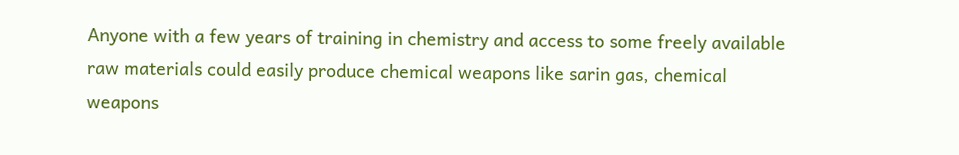Anyone with a few years of training in chemistry and access to some freely available raw materials could easily produce chemical weapons like sarin gas, chemical weapons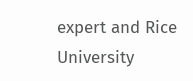expert and Rice University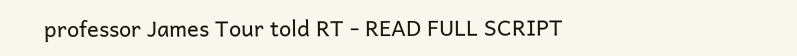professor James Tour told RT - READ FULL SCRIPT